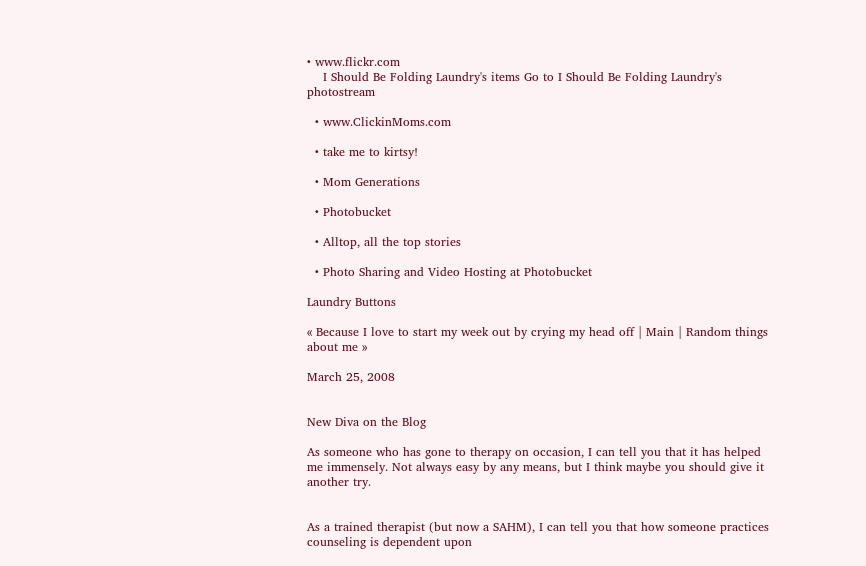• www.flickr.com
    I Should Be Folding Laundry's items Go to I Should Be Folding Laundry's photostream

  • www.ClickinMoms.com

  • take me to kirtsy!

  • Mom Generations

  • Photobucket

  • Alltop, all the top stories

  • Photo Sharing and Video Hosting at Photobucket

Laundry Buttons

« Because I love to start my week out by crying my head off | Main | Random things about me »

March 25, 2008


New Diva on the Blog

As someone who has gone to therapy on occasion, I can tell you that it has helped me immensely. Not always easy by any means, but I think maybe you should give it another try.


As a trained therapist (but now a SAHM), I can tell you that how someone practices counseling is dependent upon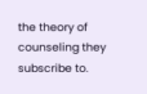the theory of counseling they subscribe to.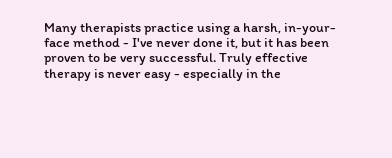Many therapists practice using a harsh, in-your-face method - I've never done it, but it has been proven to be very successful. Truly effective therapy is never easy - especially in the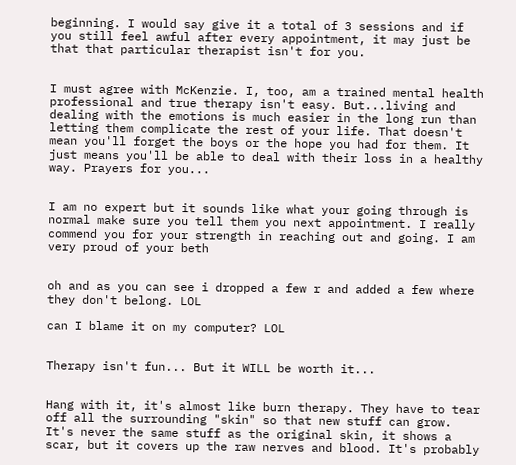beginning. I would say give it a total of 3 sessions and if you still feel awful after every appointment, it may just be that that particular therapist isn't for you.


I must agree with McKenzie. I, too, am a trained mental health professional and true therapy isn't easy. But...living and dealing with the emotions is much easier in the long run than letting them complicate the rest of your life. That doesn't mean you'll forget the boys or the hope you had for them. It just means you'll be able to deal with their loss in a healthy way. Prayers for you...


I am no expert but it sounds like what your going through is normal make sure you tell them you next appointment. I really commend you for your strength in reaching out and going. I am very proud of your beth


oh and as you can see i dropped a few r and added a few where they don't belong. LOL

can I blame it on my computer? LOL


Therapy isn't fun... But it WILL be worth it...


Hang with it, it's almost like burn therapy. They have to tear off all the surrounding "skin" so that new stuff can grow. It's never the same stuff as the original skin, it shows a scar, but it covers up the raw nerves and blood. It's probably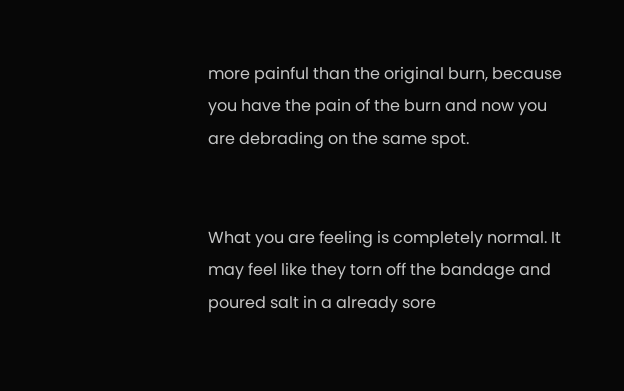more painful than the original burn, because you have the pain of the burn and now you are debrading on the same spot.


What you are feeling is completely normal. It may feel like they torn off the bandage and poured salt in a already sore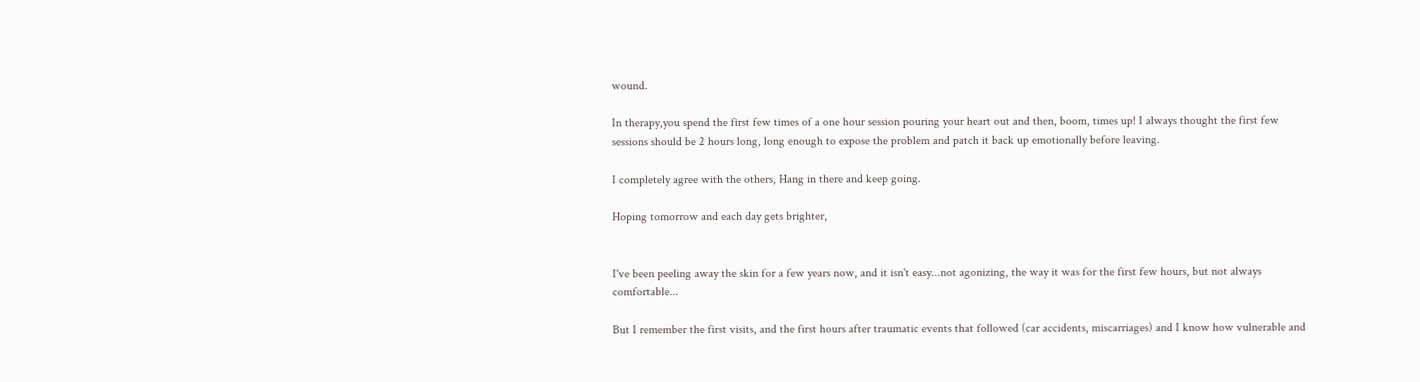wound.

In therapy,you spend the first few times of a one hour session pouring your heart out and then, boom, times up! I always thought the first few sessions should be 2 hours long, long enough to expose the problem and patch it back up emotionally before leaving.

I completely agree with the others, Hang in there and keep going.

Hoping tomorrow and each day gets brighter,


I've been peeling away the skin for a few years now, and it isn't easy...not agonizing, the way it was for the first few hours, but not always comfortable...

But I remember the first visits, and the first hours after traumatic events that followed (car accidents, miscarriages) and I know how vulnerable and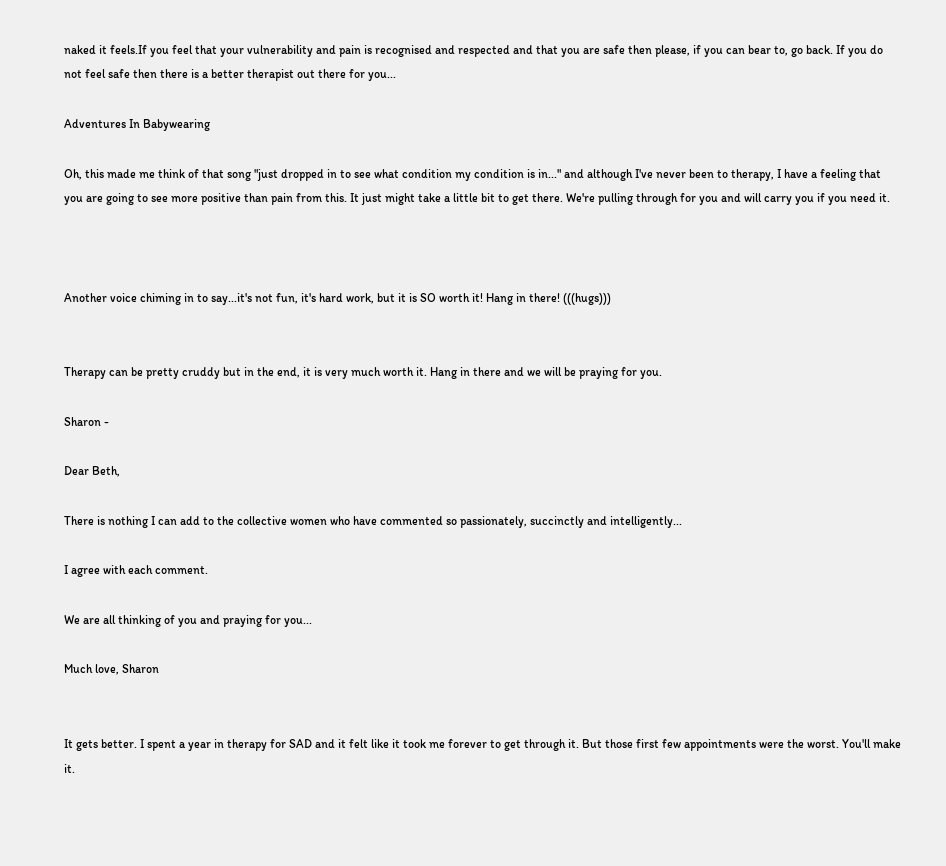naked it feels.If you feel that your vulnerability and pain is recognised and respected and that you are safe then please, if you can bear to, go back. If you do not feel safe then there is a better therapist out there for you...

Adventures In Babywearing

Oh, this made me think of that song "just dropped in to see what condition my condition is in..." and although I've never been to therapy, I have a feeling that you are going to see more positive than pain from this. It just might take a little bit to get there. We're pulling through for you and will carry you if you need it.



Another voice chiming in to say...it's not fun, it's hard work, but it is SO worth it! Hang in there! (((hugs)))


Therapy can be pretty cruddy but in the end, it is very much worth it. Hang in there and we will be praying for you.

Sharon -

Dear Beth,

There is nothing I can add to the collective women who have commented so passionately, succinctly and intelligently...

I agree with each comment.

We are all thinking of you and praying for you...

Much love, Sharon


It gets better. I spent a year in therapy for SAD and it felt like it took me forever to get through it. But those first few appointments were the worst. You'll make it.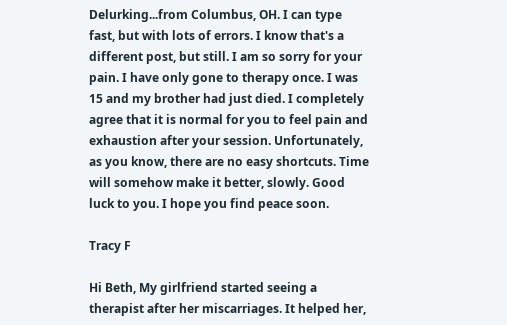Delurking...from Columbus, OH. I can type fast, but with lots of errors. I know that's a different post, but still. I am so sorry for your pain. I have only gone to therapy once. I was 15 and my brother had just died. I completely agree that it is normal for you to feel pain and exhaustion after your session. Unfortunately, as you know, there are no easy shortcuts. Time will somehow make it better, slowly. Good luck to you. I hope you find peace soon.

Tracy F

Hi Beth, My girlfriend started seeing a therapist after her miscarriages. It helped her,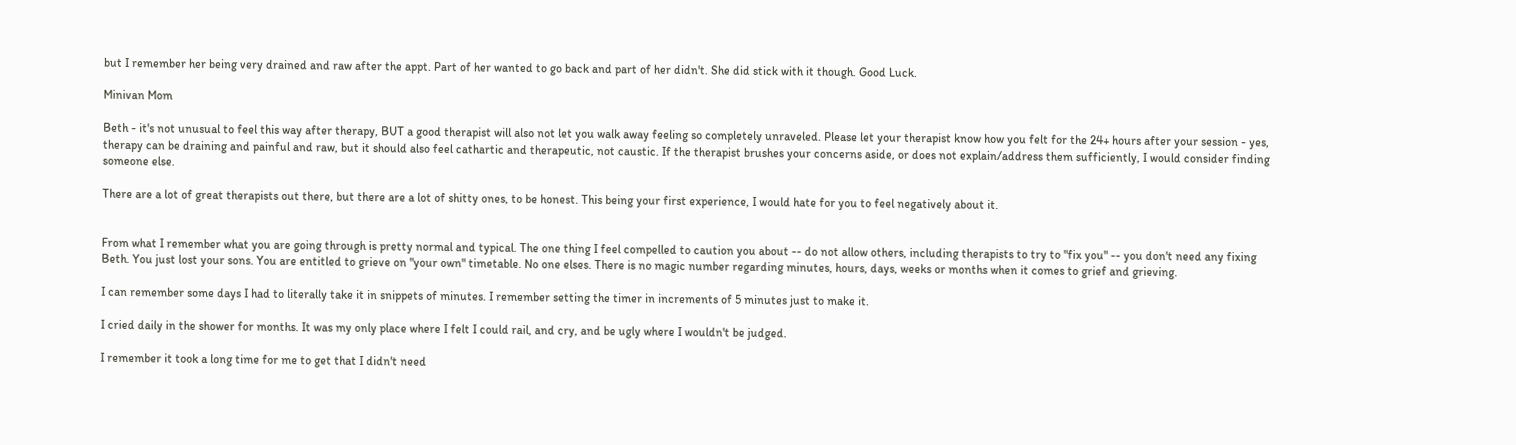but I remember her being very drained and raw after the appt. Part of her wanted to go back and part of her didn't. She did stick with it though. Good Luck.

Minivan Mom

Beth - it's not unusual to feel this way after therapy, BUT a good therapist will also not let you walk away feeling so completely unraveled. Please let your therapist know how you felt for the 24+ hours after your session - yes, therapy can be draining and painful and raw, but it should also feel cathartic and therapeutic, not caustic. If the therapist brushes your concerns aside, or does not explain/address them sufficiently, I would consider finding someone else.

There are a lot of great therapists out there, but there are a lot of shitty ones, to be honest. This being your first experience, I would hate for you to feel negatively about it.


From what I remember what you are going through is pretty normal and typical. The one thing I feel compelled to caution you about -- do not allow others, including therapists to try to "fix you" -- you don't need any fixing Beth. You just lost your sons. You are entitled to grieve on "your own" timetable. No one elses. There is no magic number regarding minutes, hours, days, weeks or months when it comes to grief and grieving.

I can remember some days I had to literally take it in snippets of minutes. I remember setting the timer in increments of 5 minutes just to make it.

I cried daily in the shower for months. It was my only place where I felt I could rail, and cry, and be ugly where I wouldn't be judged.

I remember it took a long time for me to get that I didn't need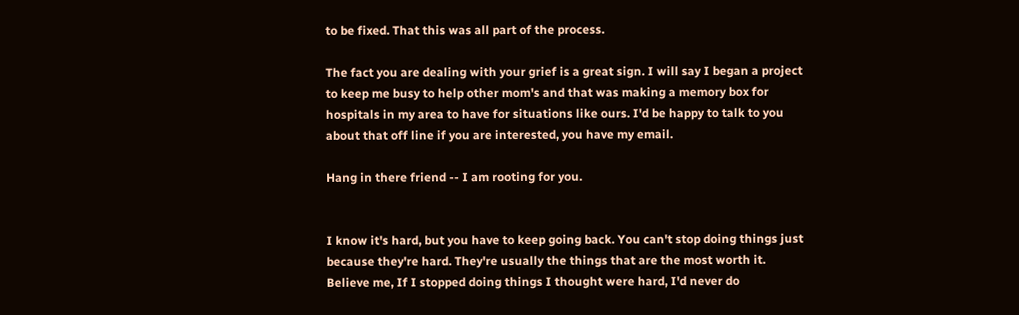to be fixed. That this was all part of the process.

The fact you are dealing with your grief is a great sign. I will say I began a project to keep me busy to help other mom's and that was making a memory box for hospitals in my area to have for situations like ours. I'd be happy to talk to you about that off line if you are interested, you have my email.

Hang in there friend -- I am rooting for you.


I know it's hard, but you have to keep going back. You can't stop doing things just because they're hard. They're usually the things that are the most worth it. Believe me, If I stopped doing things I thought were hard, I'd never do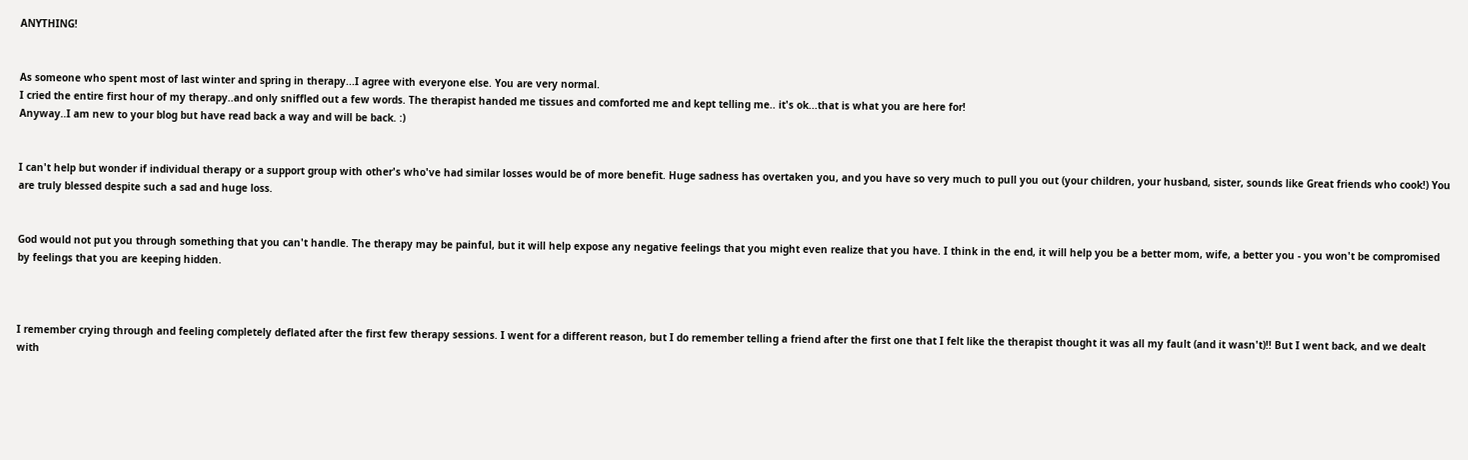ANYTHING!


As someone who spent most of last winter and spring in therapy...I agree with everyone else. You are very normal.
I cried the entire first hour of my therapy..and only sniffled out a few words. The therapist handed me tissues and comforted me and kept telling me.. it's ok...that is what you are here for!
Anyway..I am new to your blog but have read back a way and will be back. :)


I can't help but wonder if individual therapy or a support group with other's who've had similar losses would be of more benefit. Huge sadness has overtaken you, and you have so very much to pull you out (your children, your husband, sister, sounds like Great friends who cook!) You are truly blessed despite such a sad and huge loss.


God would not put you through something that you can't handle. The therapy may be painful, but it will help expose any negative feelings that you might even realize that you have. I think in the end, it will help you be a better mom, wife, a better you - you won't be compromised by feelings that you are keeping hidden.



I remember crying through and feeling completely deflated after the first few therapy sessions. I went for a different reason, but I do remember telling a friend after the first one that I felt like the therapist thought it was all my fault (and it wasn't)!! But I went back, and we dealt with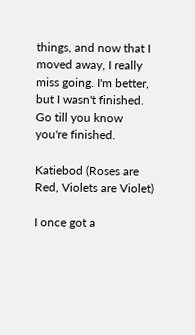things, and now that I moved away, I really miss going. I'm better, but I wasn't finished. Go till you know you're finished.

Katiebod (Roses are Red, Violets are Violet)

I once got a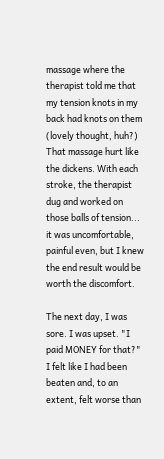massage where the therapist told me that my tension knots in my back had knots on them (lovely thought, huh?) That massage hurt like the dickens. With each stroke, the therapist dug and worked on those balls of tension... it was uncomfortable, painful even, but I knew the end result would be worth the discomfort.

The next day, I was sore. I was upset. "I paid MONEY for that?" I felt like I had been beaten and, to an extent, felt worse than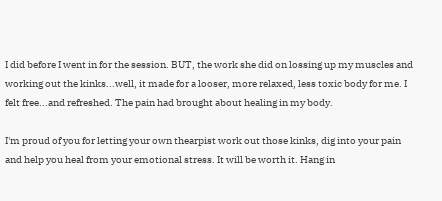I did before I went in for the session. BUT, the work she did on lossing up my muscles and working out the kinks...well, it made for a looser, more relaxed, less toxic body for me. I felt free...and refreshed. The pain had brought about healing in my body.

I'm proud of you for letting your own thearpist work out those kinks, dig into your pain and help you heal from your emotional stress. It will be worth it. Hang in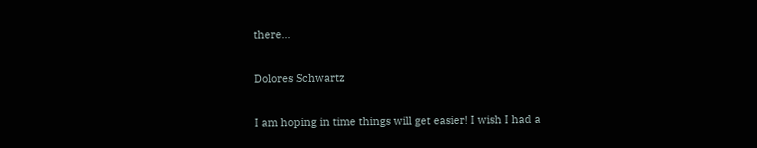there...

Dolores Schwartz

I am hoping in time things will get easier! I wish I had a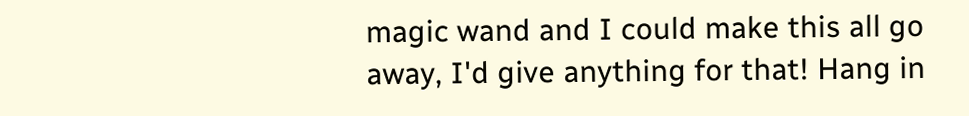magic wand and I could make this all go away, I'd give anything for that! Hang in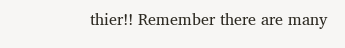thier!! Remember there are many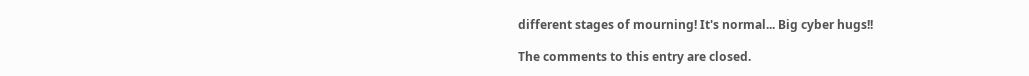different stages of mourning! It's normal... Big cyber hugs!!

The comments to this entry are closed.